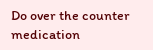Do over the counter medication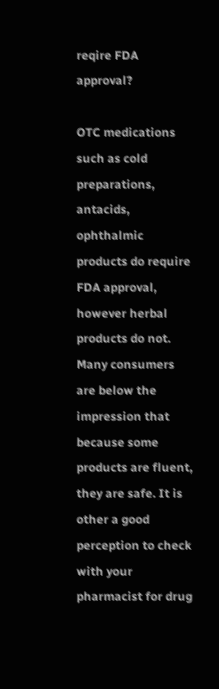reqire FDA approval?

OTC medications such as cold preparations, antacids, ophthalmic products do require FDA approval, however herbal products do not. Many consumers are below the impression that because some products are fluent, they are safe. It is other a good perception to check with your pharmacist for drug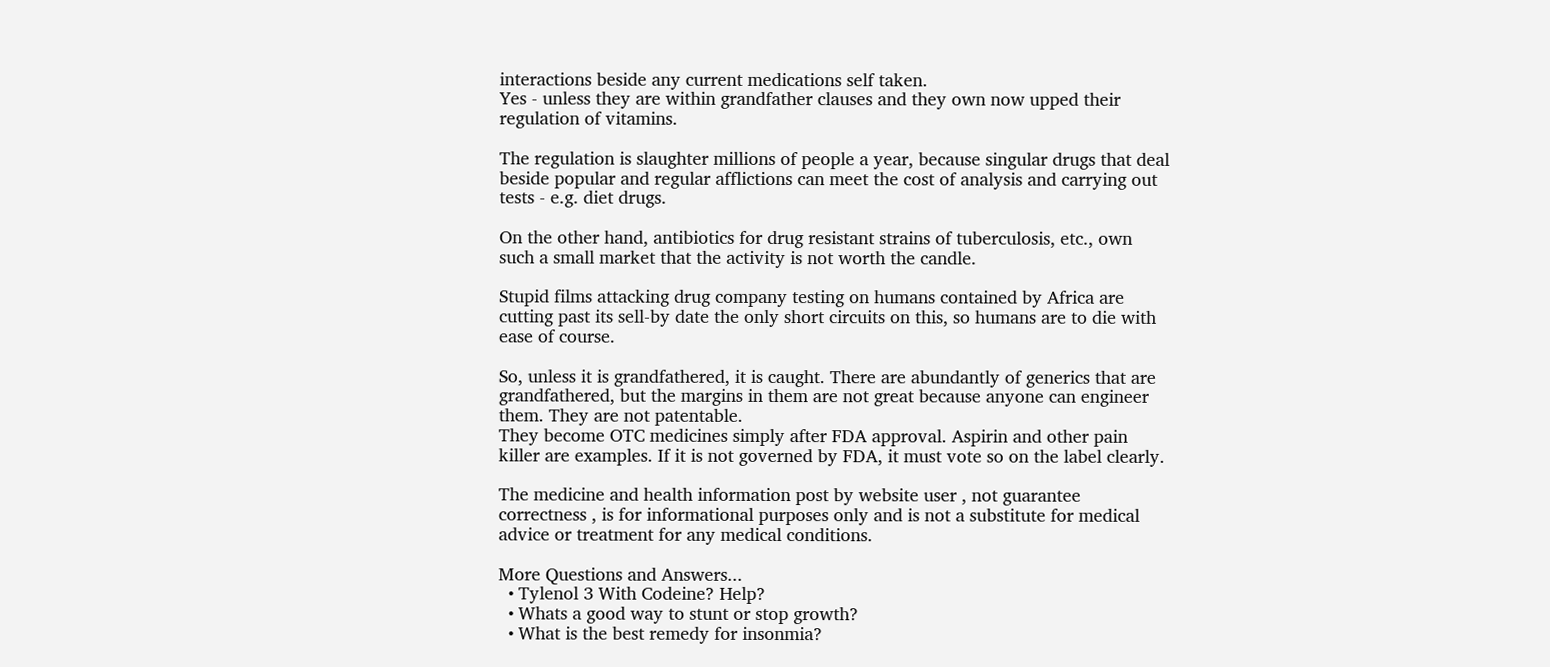interactions beside any current medications self taken.
Yes - unless they are within grandfather clauses and they own now upped their regulation of vitamins.

The regulation is slaughter millions of people a year, because singular drugs that deal beside popular and regular afflictions can meet the cost of analysis and carrying out tests - e.g. diet drugs.

On the other hand, antibiotics for drug resistant strains of tuberculosis, etc., own such a small market that the activity is not worth the candle.

Stupid films attacking drug company testing on humans contained by Africa are cutting past its sell-by date the only short circuits on this, so humans are to die with ease of course.

So, unless it is grandfathered, it is caught. There are abundantly of generics that are grandfathered, but the margins in them are not great because anyone can engineer them. They are not patentable.
They become OTC medicines simply after FDA approval. Aspirin and other pain killer are examples. If it is not governed by FDA, it must vote so on the label clearly.

The medicine and health information post by website user , not guarantee correctness , is for informational purposes only and is not a substitute for medical advice or treatment for any medical conditions.

More Questions and Answers...
  • Tylenol 3 With Codeine? Help?
  • Whats a good way to stunt or stop growth?
  • What is the best remedy for insonmia?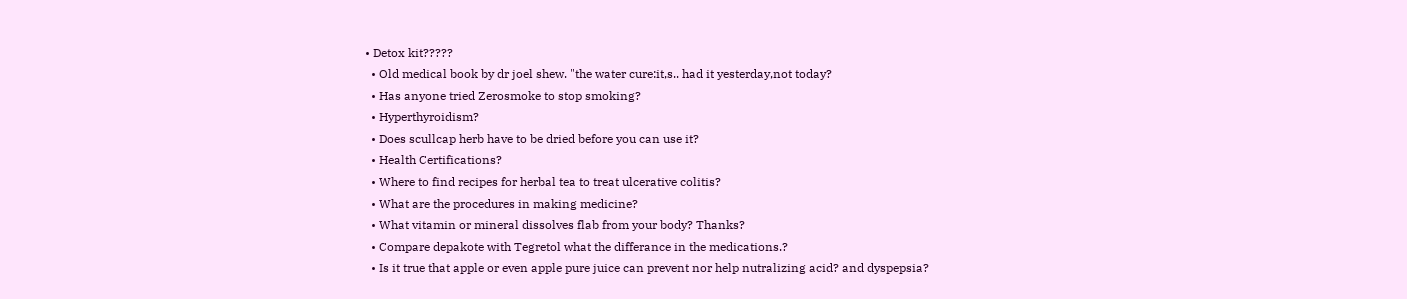• Detox kit?????
  • Old medical book by dr joel shew. "the water cure:it,s.. had it yesterday,not today?
  • Has anyone tried Zerosmoke to stop smoking?
  • Hyperthyroidism?
  • Does scullcap herb have to be dried before you can use it?
  • Health Certifications?
  • Where to find recipes for herbal tea to treat ulcerative colitis?
  • What are the procedures in making medicine?
  • What vitamin or mineral dissolves flab from your body? Thanks?
  • Compare depakote with Tegretol what the differance in the medications.?
  • Is it true that apple or even apple pure juice can prevent nor help nutralizing acid? and dyspepsia?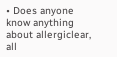• Does anyone know anything about allergiclear, all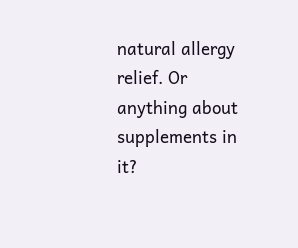natural allergy relief. Or anything about supplements in it?